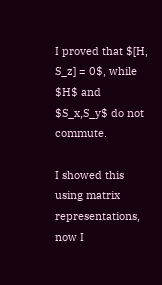I proved that $[H, S_z] = 0$, while $H$ and $S_x,S_y$ do not commute.

I showed this using matrix representations, now I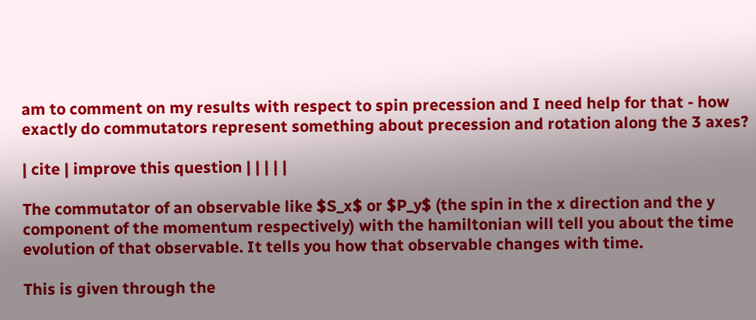am to comment on my results with respect to spin precession and I need help for that - how exactly do commutators represent something about precession and rotation along the 3 axes?

| cite | improve this question | | | | |

The commutator of an observable like $S_x$ or $P_y$ (the spin in the x direction and the y component of the momentum respectively) with the hamiltonian will tell you about the time evolution of that observable. It tells you how that observable changes with time.

This is given through the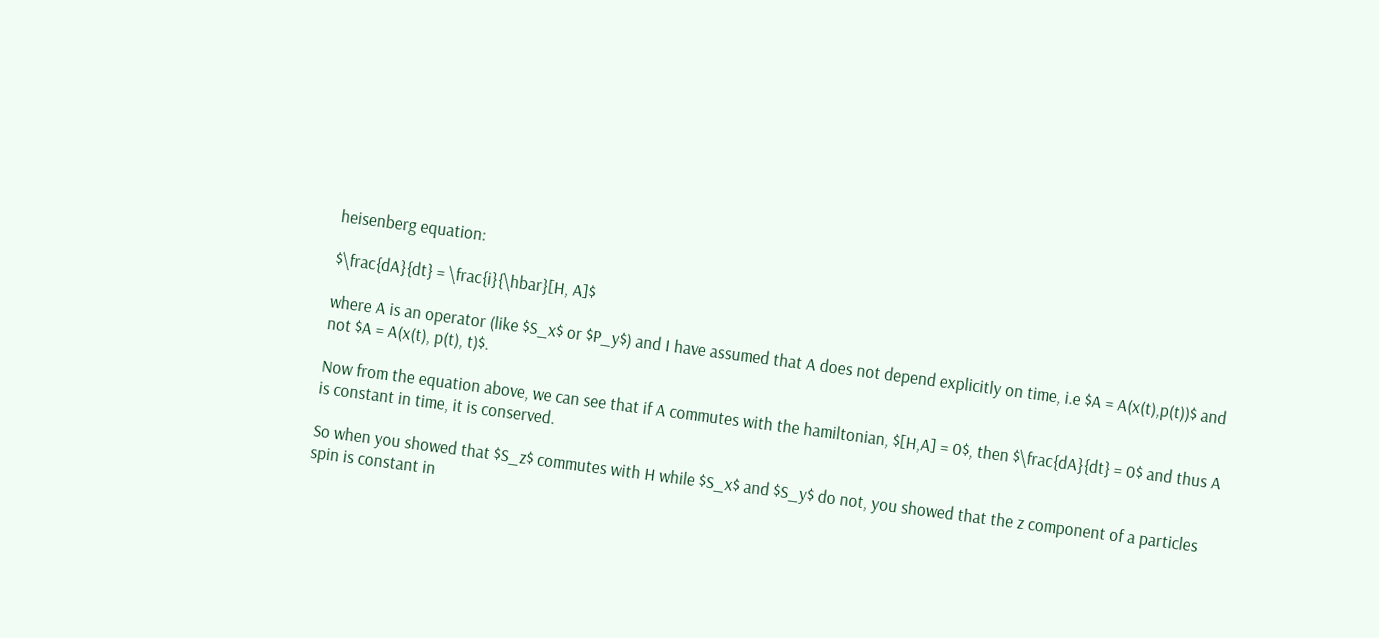heisenberg equation:

$\frac{dA}{dt} = \frac{i}{\hbar}[H, A]$

where A is an operator (like $S_x$ or $P_y$) and I have assumed that A does not depend explicitly on time, i.e $A = A(x(t),p(t))$ and not $A = A(x(t), p(t), t)$.

Now from the equation above, we can see that if A commutes with the hamiltonian, $[H,A] = 0$, then $\frac{dA}{dt} = 0$ and thus A is constant in time, it is conserved.

So when you showed that $S_z$ commutes with H while $S_x$ and $S_y$ do not, you showed that the z component of a particles spin is constant in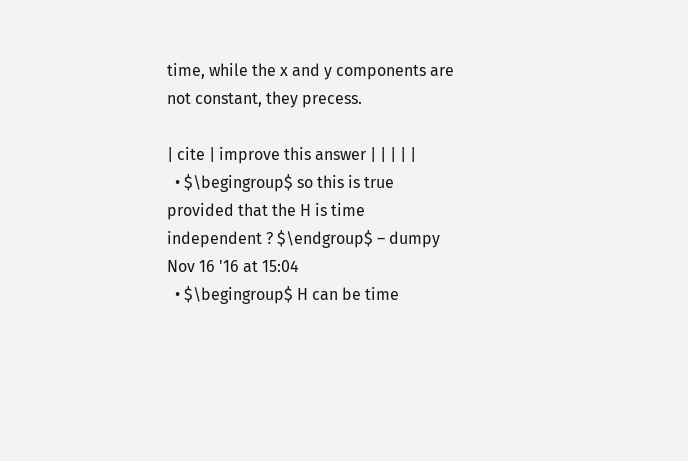time, while the x and y components are not constant, they precess.

| cite | improve this answer | | | | |
  • $\begingroup$ so this is true provided that the H is time independent ? $\endgroup$ – dumpy Nov 16 '16 at 15:04
  • $\begingroup$ H can be time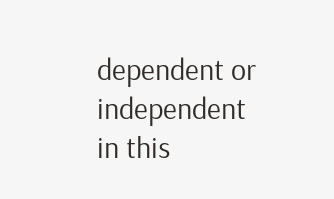dependent or independent in this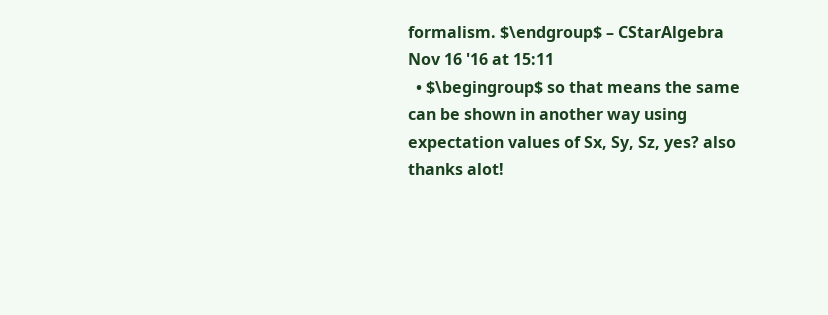formalism. $\endgroup$ – CStarAlgebra Nov 16 '16 at 15:11
  • $\begingroup$ so that means the same can be shown in another way using expectation values of Sx, Sy, Sz, yes? also thanks alot!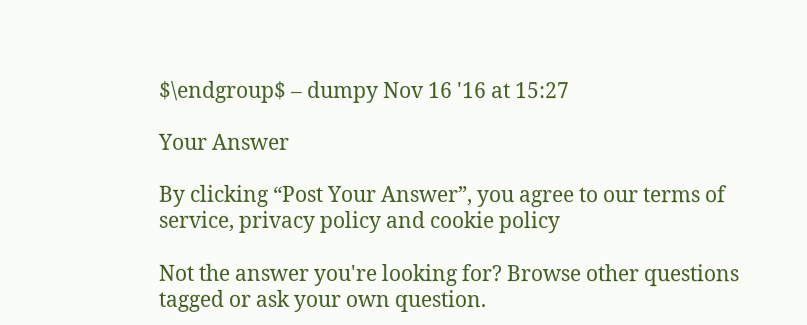$\endgroup$ – dumpy Nov 16 '16 at 15:27

Your Answer

By clicking “Post Your Answer”, you agree to our terms of service, privacy policy and cookie policy

Not the answer you're looking for? Browse other questions tagged or ask your own question.